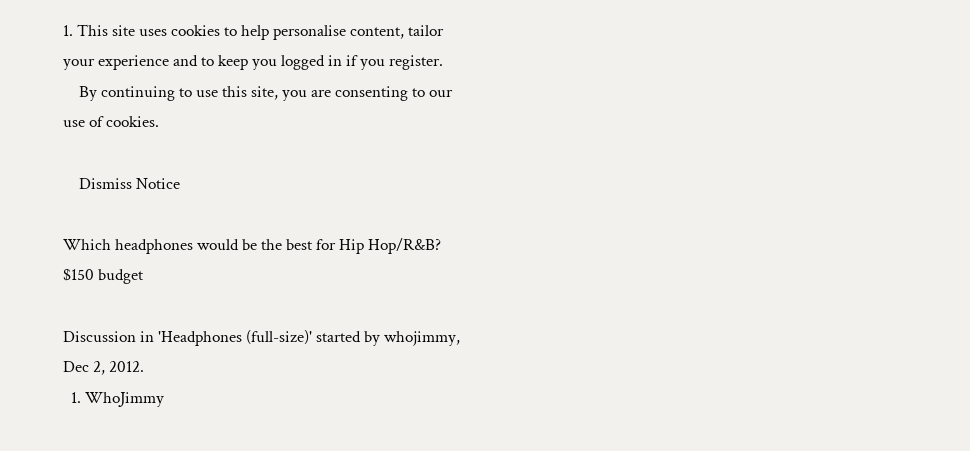1. This site uses cookies to help personalise content, tailor your experience and to keep you logged in if you register.
    By continuing to use this site, you are consenting to our use of cookies.

    Dismiss Notice

Which headphones would be the best for Hip Hop/R&B? $150 budget

Discussion in 'Headphones (full-size)' started by whojimmy, Dec 2, 2012.
  1. WhoJimmy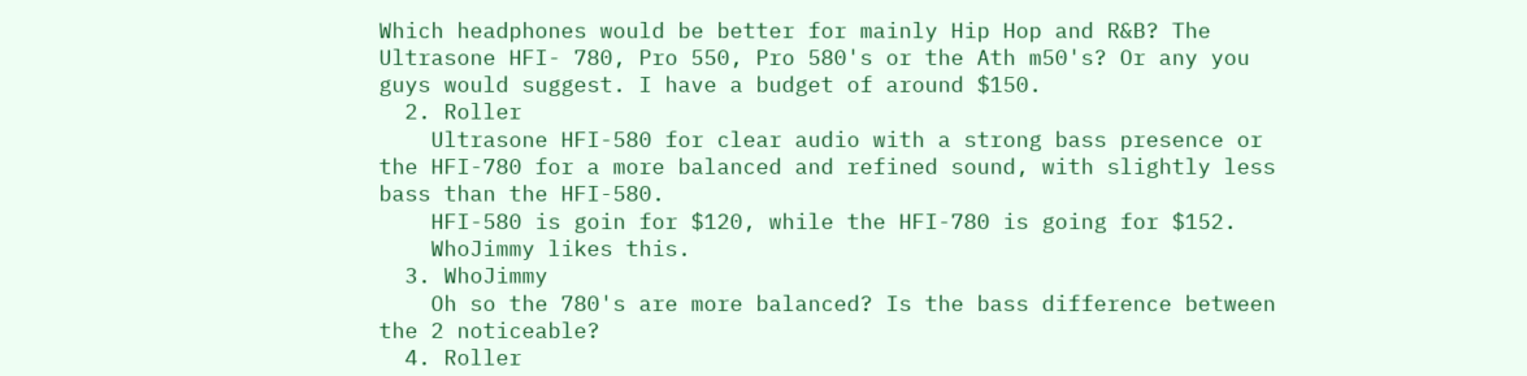Which headphones would be better for mainly Hip Hop and R&B? The Ultrasone HFI- 780, Pro 550, Pro 580's or the Ath m50's? Or any you guys would suggest. I have a budget of around $150.
  2. Roller
    Ultrasone HFI-580 for clear audio with a strong bass presence or the HFI-780 for a more balanced and refined sound, with slightly less bass than the HFI-580.
    HFI-580 is goin for $120, while the HFI-780 is going for $152.
    WhoJimmy likes this.
  3. WhoJimmy
    Oh so the 780's are more balanced? Is the bass difference between the 2 noticeable?
  4. Roller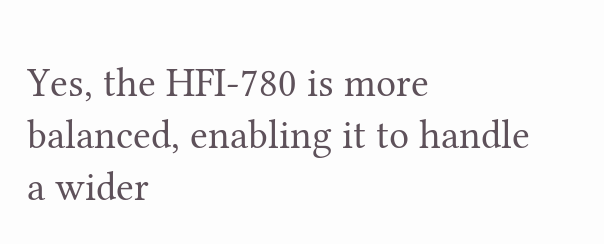Yes, the HFI-780 is more balanced, enabling it to handle a wider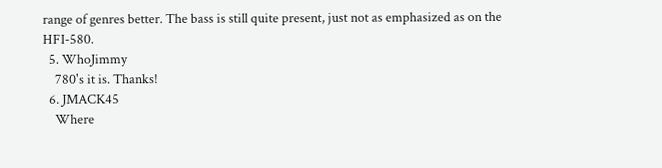range of genres better. The bass is still quite present, just not as emphasized as on the HFI-580.
  5. WhoJimmy
    780's it is. Thanks!
  6. JMACK45
    Where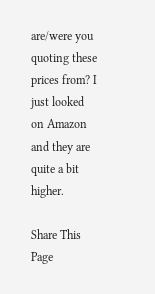are/were you quoting these prices from? I just looked on Amazon and they are quite a bit higher.

Share This Page